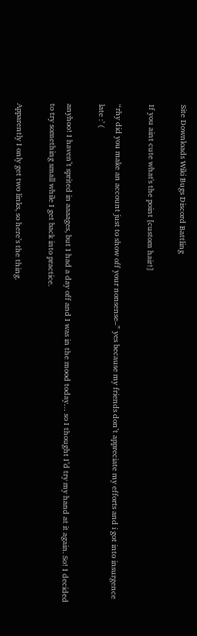Site Downloads Wiki Bugs Discord Battling

If you aint cute what's the point [custom hair!]

“rhy did you make an account just to show off your nonsense–” yes because my friends don’t appreciate my efforts and i got into insurgence late :’ (

anyhoo! I haven’t sprited in aaaages, but I had a day off and I was in the mood today… so I thought I’d try my hand at it again. So! I decided to try something small while I get back into practice.

Apparently I only get two links, so here’s the thing.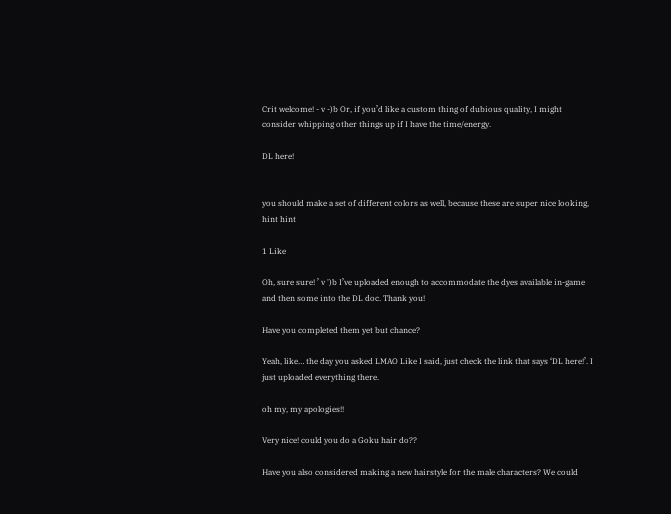Crit welcome! - v -)b Or, if you’d like a custom thing of dubious quality, I might consider whipping other things up if I have the time/energy.

DL here!


you should make a set of different colors as well, because these are super nice looking, hint hint

1 Like

Oh, sure sure! ’ v ')b I’ve uploaded enough to accommodate the dyes available in-game and then some into the DL doc. Thank you!

Have you completed them yet but chance?

Yeah, like… the day you asked LMAO Like I said, just check the link that says ‘DL here!’. I just uploaded everything there.

oh my, my apologies!!

Very nice! could you do a Goku hair do??

Have you also considered making a new hairstyle for the male characters? We could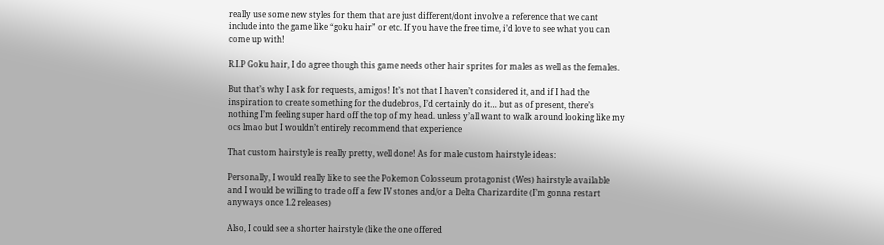really use some new styles for them that are just different/dont involve a reference that we cant include into the game like “goku hair” or etc. If you have the free time, i’d love to see what you can come up with!

R.I.P Goku hair, I do agree though this game needs other hair sprites for males as well as the females.

But that’s why I ask for requests, amigos! It’s not that I haven’t considered it, and if I had the inspiration to create something for the dudebros, I’d certainly do it… but as of present, there’s nothing I’m feeling super hard off the top of my head. unless y’all want to walk around looking like my ocs lmao but I wouldn’t entirely recommend that experience

That custom hairstyle is really pretty, well done! As for male custom hairstyle ideas:

Personally, I would really like to see the Pokemon Colosseum protagonist (Wes) hairstyle available and I would be willing to trade off a few IV stones and/or a Delta Charizardite (I’m gonna restart anyways once 1.2 releases)

Also, I could see a shorter hairstyle (like the one offered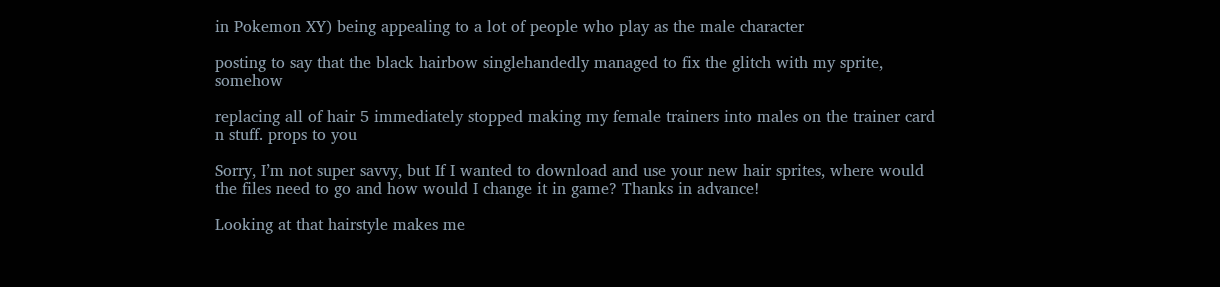in Pokemon XY) being appealing to a lot of people who play as the male character

posting to say that the black hairbow singlehandedly managed to fix the glitch with my sprite, somehow

replacing all of hair 5 immediately stopped making my female trainers into males on the trainer card n stuff. props to you

Sorry, I’m not super savvy, but If I wanted to download and use your new hair sprites, where would the files need to go and how would I change it in game? Thanks in advance!

Looking at that hairstyle makes me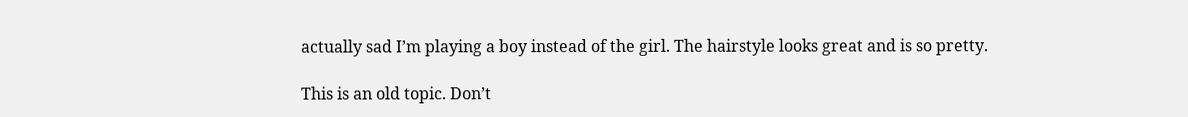actually sad I’m playing a boy instead of the girl. The hairstyle looks great and is so pretty.

This is an old topic. Don’t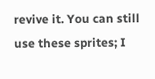revive it. You can still use these sprites; I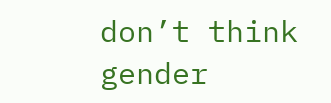don’t think gender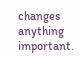changes anything important.